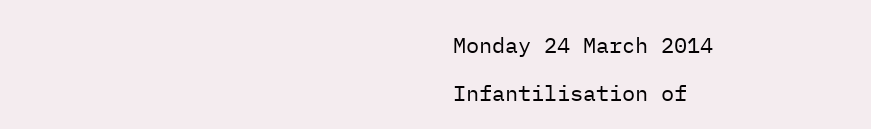Monday 24 March 2014

Infantilisation of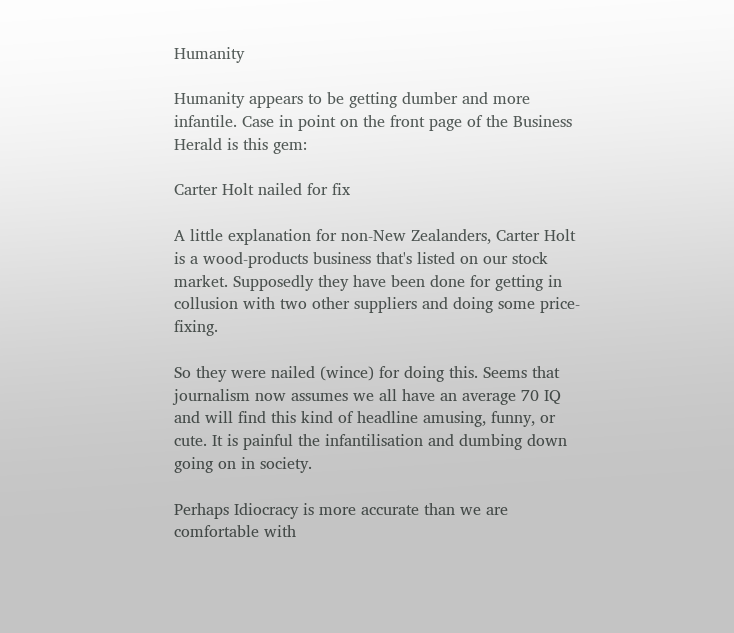Humanity

Humanity appears to be getting dumber and more infantile. Case in point on the front page of the Business Herald is this gem:

Carter Holt nailed for fix

A little explanation for non-New Zealanders, Carter Holt is a wood-products business that's listed on our stock market. Supposedly they have been done for getting in collusion with two other suppliers and doing some price-fixing.

So they were nailed (wince) for doing this. Seems that journalism now assumes we all have an average 70 IQ and will find this kind of headline amusing, funny, or cute. It is painful the infantilisation and dumbing down going on in society.

Perhaps Idiocracy is more accurate than we are comfortable with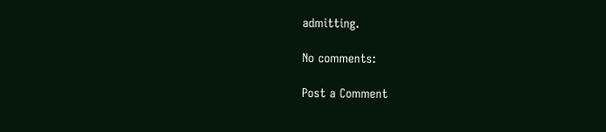admitting.

No comments:

Post a Comment